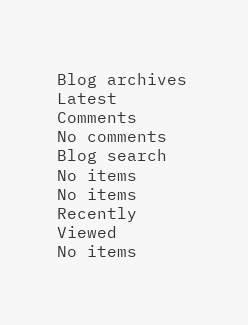Blog archives
Latest Comments
No comments
Blog search
No items
No items
Recently Viewed
No items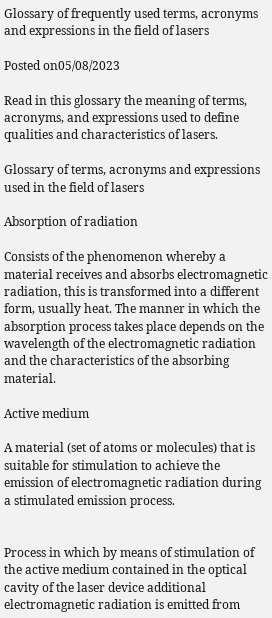Glossary of frequently used terms, acronyms and expressions in the field of lasers

Posted on05/08/2023

Read in this glossary the meaning of terms, acronyms, and expressions used to define qualities and characteristics of lasers.

Glossary of terms, acronyms and expressions used in the field of lasers

Absorption of radiation

Consists of the phenomenon whereby a material receives and absorbs electromagnetic radiation, this is transformed into a different form, usually heat. The manner in which the absorption process takes place depends on the wavelength of the electromagnetic radiation and the characteristics of the absorbing material.

Active medium

A material (set of atoms or molecules) that is suitable for stimulation to achieve the emission of electromagnetic radiation during a stimulated emission process.


Process in which by means of stimulation of the active medium contained in the optical cavity of the laser device additional electromagnetic radiation is emitted from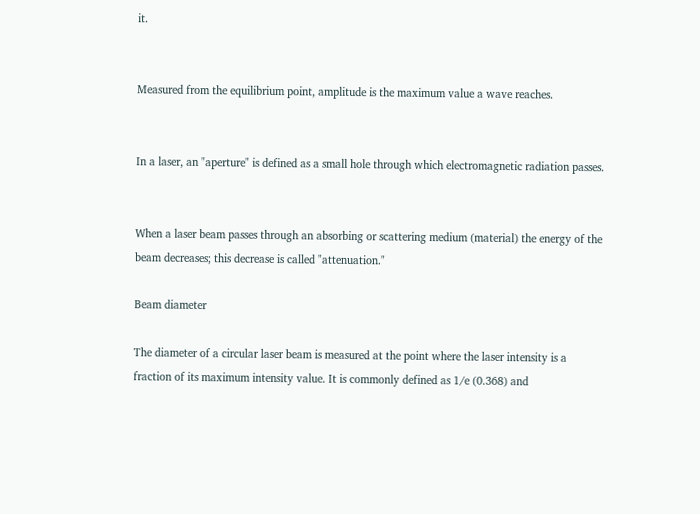it.


Measured from the equilibrium point, amplitude is the maximum value a wave reaches.


In a laser, an "aperture" is defined as a small hole through which electromagnetic radiation passes.


When a laser beam passes through an absorbing or scattering medium (material) the energy of the beam decreases; this decrease is called "attenuation."

Beam diameter

The diameter of a circular laser beam is measured at the point where the laser intensity is a fraction of its maximum intensity value. It is commonly defined as 1/e (0.368) and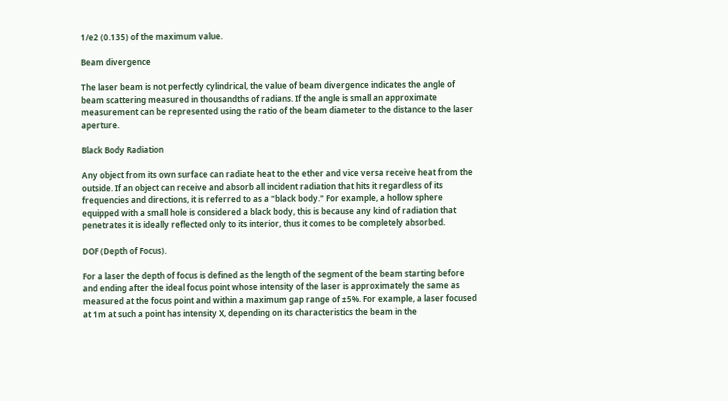1/e2 (0.135) of the maximum value.

Beam divergence

The laser beam is not perfectly cylindrical, the value of beam divergence indicates the angle of beam scattering measured in thousandths of radians. If the angle is small an approximate measurement can be represented using the ratio of the beam diameter to the distance to the laser aperture.

Black Body Radiation

Any object from its own surface can radiate heat to the ether and vice versa receive heat from the outside. If an object can receive and absorb all incident radiation that hits it regardless of its frequencies and directions, it is referred to as a "black body." For example, a hollow sphere equipped with a small hole is considered a black body, this is because any kind of radiation that penetrates it is ideally reflected only to its interior, thus it comes to be completely absorbed.

DOF (Depth of Focus).

For a laser the depth of focus is defined as the length of the segment of the beam starting before and ending after the ideal focus point whose intensity of the laser is approximately the same as measured at the focus point and within a maximum gap range of ±5%. For example, a laser focused at 1m at such a point has intensity X, depending on its characteristics the beam in the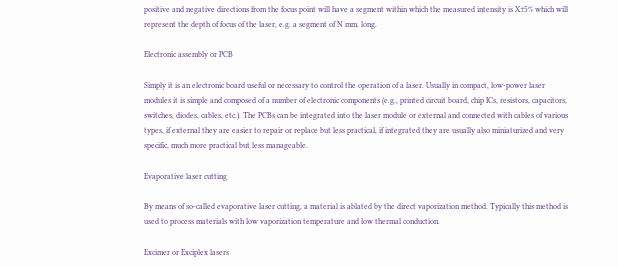positive and negative directions from the focus point will have a segment within which the measured intensity is X±5% which will represent the depth of focus of the laser, e.g. a segment of N mm. long.

Electronic assembly or PCB

Simply it is an electronic board useful or necessary to control the operation of a laser. Usually in compact, low-power laser modules it is simple and composed of a number of electronic components (e.g., printed circuit board, chip ICs, resistors, capacitors, switches, diodes, cables, etc.). The PCBs can be integrated into the laser module or external and connected with cables of various types, if external they are easier to repair or replace but less practical, if integrated they are usually also miniaturized and very specific, much more practical but less manageable.

Evaporative laser cutting

By means of so-called evaporative laser cutting, a material is ablated by the direct vaporization method. Typically this method is used to process materials with low vaporization temperature and low thermal conduction.

Excimer or Exciplex lasers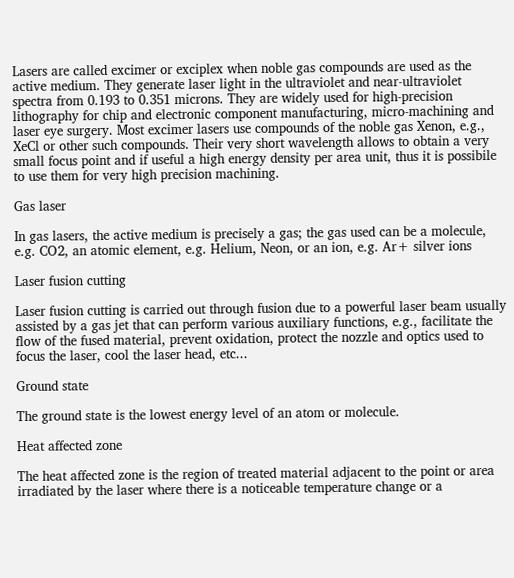Lasers are called excimer or exciplex when noble gas compounds are used as the active medium. They generate laser light in the ultraviolet and near-ultraviolet spectra from 0.193 to 0.351 microns. They are widely used for high-precision lithography for chip and electronic component manufacturing, micro-machining and laser eye surgery. Most excimer lasers use compounds of the noble gas Xenon, e.g., XeCl or other such compounds. Their very short wavelength allows to obtain a very small focus point and if useful a high energy density per area unit, thus it is possibile to use them for very high precision machining.

Gas laser

In gas lasers, the active medium is precisely a gas; the gas used can be a molecule, e.g. CO2, an atomic element, e.g. Helium, Neon, or an ion, e.g. Ar+ silver ions

Laser fusion cutting

Laser fusion cutting is carried out through fusion due to a powerful laser beam usually assisted by a gas jet that can perform various auxiliary functions, e.g., facilitate the flow of the fused material, prevent oxidation, protect the nozzle and optics used to focus the laser, cool the laser head, etc...

Ground state

The ground state is the lowest energy level of an atom or molecule.

Heat affected zone

The heat affected zone is the region of treated material adjacent to the point or area irradiated by the laser where there is a noticeable temperature change or a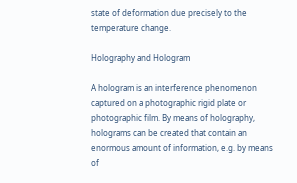state of deformation due precisely to the temperature change.

Holography and Hologram

A hologram is an interference phenomenon captured on a photographic rigid plate or photographic film. By means of holography, holograms can be created that contain an enormous amount of information, e.g. by means of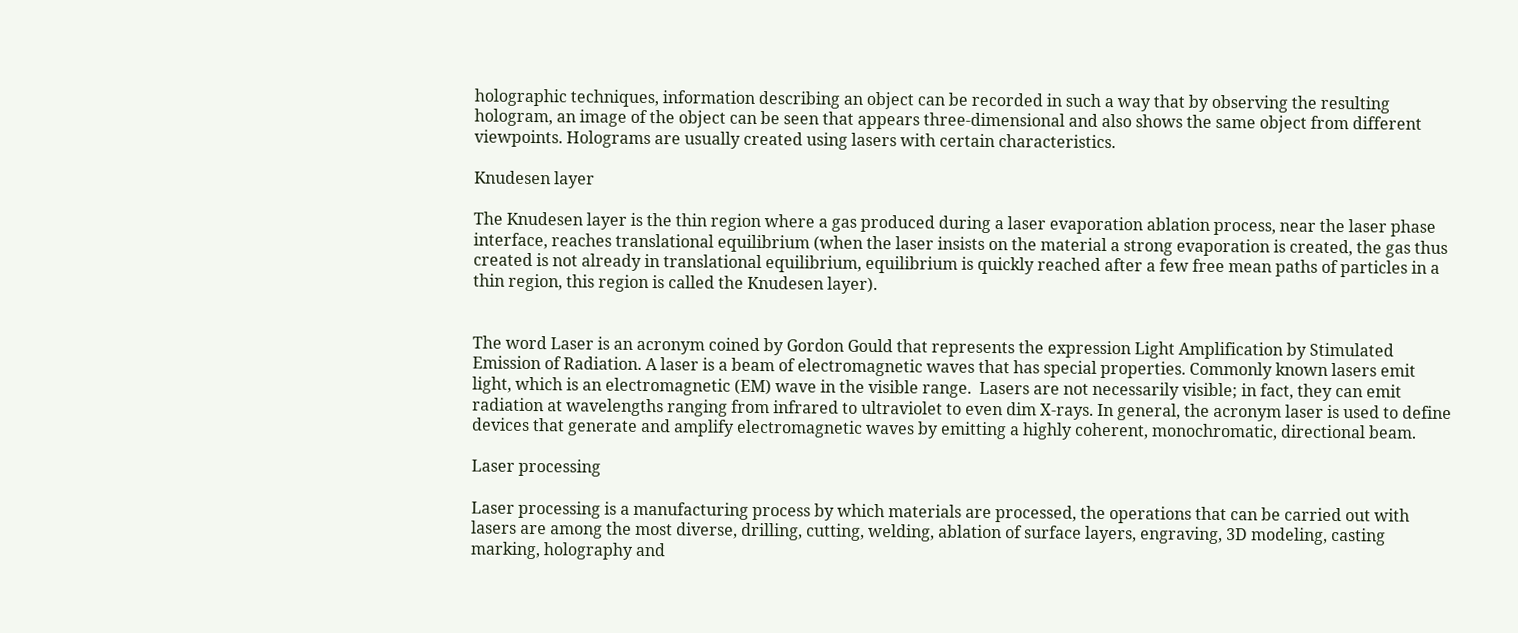holographic techniques, information describing an object can be recorded in such a way that by observing the resulting hologram, an image of the object can be seen that appears three-dimensional and also shows the same object from different viewpoints. Holograms are usually created using lasers with certain characteristics.

Knudesen layer

The Knudesen layer is the thin region where a gas produced during a laser evaporation ablation process, near the laser phase interface, reaches translational equilibrium (when the laser insists on the material a strong evaporation is created, the gas thus created is not already in translational equilibrium, equilibrium is quickly reached after a few free mean paths of particles in a thin region, this region is called the Knudesen layer).


The word Laser is an acronym coined by Gordon Gould that represents the expression Light Amplification by Stimulated Emission of Radiation. A laser is a beam of electromagnetic waves that has special properties. Commonly known lasers emit light, which is an electromagnetic (EM) wave in the visible range.  Lasers are not necessarily visible; in fact, they can emit radiation at wavelengths ranging from infrared to ultraviolet to even dim X-rays. In general, the acronym laser is used to define devices that generate and amplify electromagnetic waves by emitting a highly coherent, monochromatic, directional beam.

Laser processing

Laser processing is a manufacturing process by which materials are processed, the operations that can be carried out with lasers are among the most diverse, drilling, cutting, welding, ablation of surface layers, engraving, 3D modeling, casting marking, holography and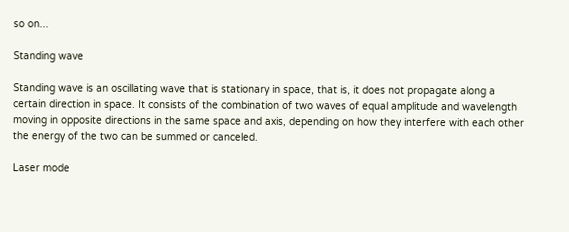so on...

Standing wave

Standing wave is an oscillating wave that is stationary in space, that is, it does not propagate along a certain direction in space. It consists of the combination of two waves of equal amplitude and wavelength moving in opposite directions in the same space and axis, depending on how they interfere with each other the energy of the two can be summed or canceled.

Laser mode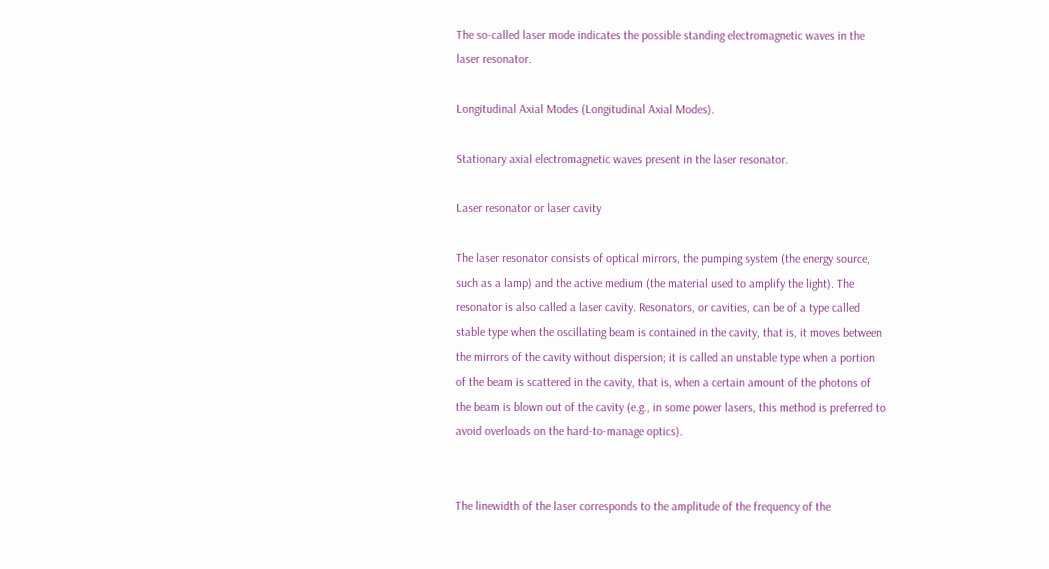The so-called laser mode indicates the possible standing electromagnetic waves in the laser resonator.

Longitudinal Axial Modes (Longitudinal Axial Modes).

Stationary axial electromagnetic waves present in the laser resonator.

Laser resonator or laser cavity

The laser resonator consists of optical mirrors, the pumping system (the energy source, such as a lamp) and the active medium (the material used to amplify the light). The resonator is also called a laser cavity. Resonators, or cavities, can be of a type called stable type when the oscillating beam is contained in the cavity, that is, it moves between the mirrors of the cavity without dispersion; it is called an unstable type when a portion of the beam is scattered in the cavity, that is, when a certain amount of the photons of the beam is blown out of the cavity (e.g., in some power lasers, this method is preferred to avoid overloads on the hard-to-manage optics).


The linewidth of the laser corresponds to the amplitude of the frequency of the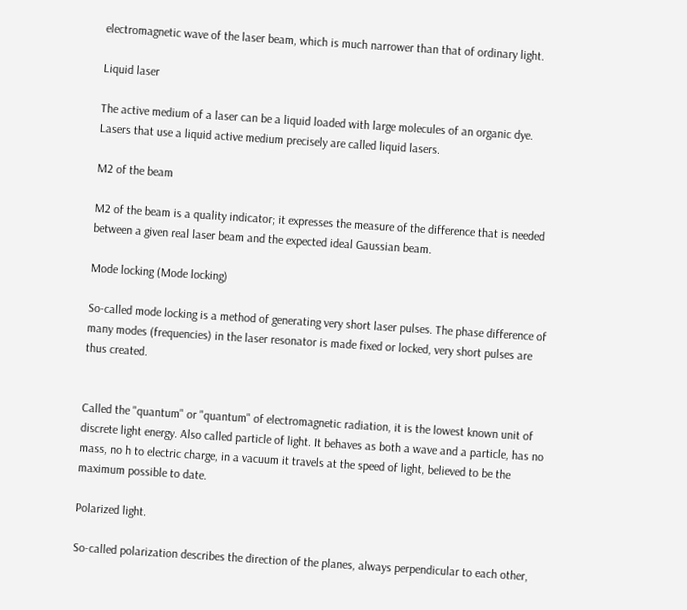electromagnetic wave of the laser beam, which is much narrower than that of ordinary light.

Liquid laser

The active medium of a laser can be a liquid loaded with large molecules of an organic dye. Lasers that use a liquid active medium precisely are called liquid lasers.

M2 of the beam

M2 of the beam is a quality indicator; it expresses the measure of the difference that is needed between a given real laser beam and the expected ideal Gaussian beam.

Mode locking (Mode locking)

So-called mode locking is a method of generating very short laser pulses. The phase difference of many modes (frequencies) in the laser resonator is made fixed or locked, very short pulses are thus created.


Called the "quantum" or "quantum" of electromagnetic radiation, it is the lowest known unit of discrete light energy. Also called particle of light. It behaves as both a wave and a particle, has no mass, no h to electric charge, in a vacuum it travels at the speed of light, believed to be the maximum possible to date.

Polarized light.

So-called polarization describes the direction of the planes, always perpendicular to each other,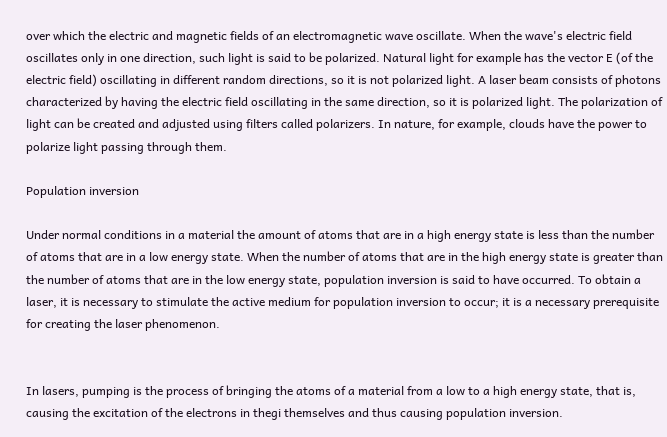over which the electric and magnetic fields of an electromagnetic wave oscillate. When the wave's electric field oscillates only in one direction, such light is said to be polarized. Natural light for example has the vector E (of the electric field) oscillating in different random directions, so it is not polarized light. A laser beam consists of photons characterized by having the electric field oscillating in the same direction, so it is polarized light. The polarization of light can be created and adjusted using filters called polarizers. In nature, for example, clouds have the power to polarize light passing through them.

Population inversion

Under normal conditions in a material the amount of atoms that are in a high energy state is less than the number of atoms that are in a low energy state. When the number of atoms that are in the high energy state is greater than the number of atoms that are in the low energy state, population inversion is said to have occurred. To obtain a laser, it is necessary to stimulate the active medium for population inversion to occur; it is a necessary prerequisite for creating the laser phenomenon.


In lasers, pumping is the process of bringing the atoms of a material from a low to a high energy state, that is, causing the excitation of the electrons in thegi themselves and thus causing population inversion.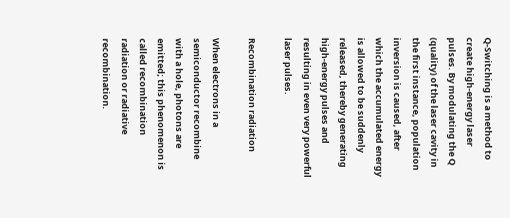Q-Switching is a method to create high-energy laser pulses. By modulating the Q (quality) of the laser cavity in the first instance, population inversion is caused, after which the accumulated energy is allowed to be suddenly released, thereby generating high-energy pulses and resulting in even very powerful laser pulses.

Recombination radiation

When electrons in a semiconductor recombine with a hole, photons are emitted; this phenomenon is called recombination radiation or radiative recombination.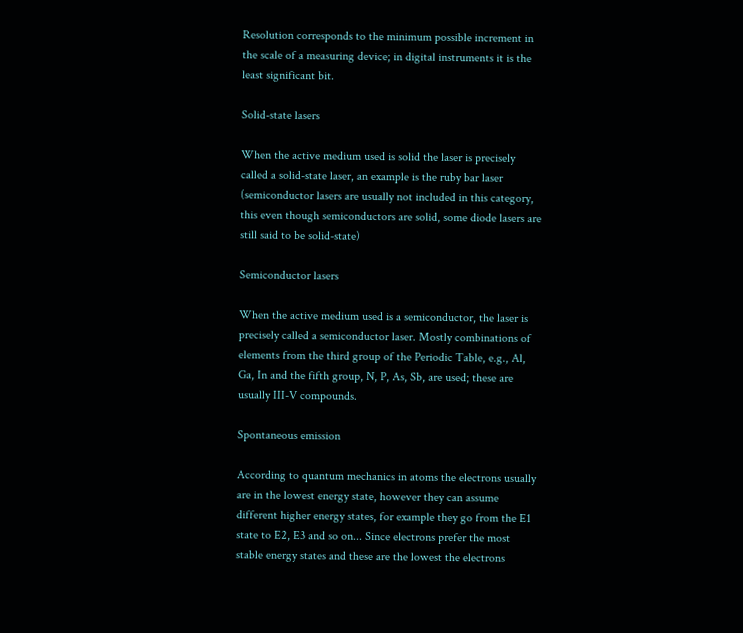Resolution corresponds to the minimum possible increment in the scale of a measuring device; in digital instruments it is the least significant bit.

Solid-state lasers

When the active medium used is solid the laser is precisely called a solid-state laser, an example is the ruby bar laser (semiconductor lasers are usually not included in this category, this even though semiconductors are solid, some diode lasers are still said to be solid-state)

Semiconductor lasers

When the active medium used is a semiconductor, the laser is precisely called a semiconductor laser. Mostly combinations of elements from the third group of the Periodic Table, e.g., Al, Ga, In and the fifth group, N, P, As, Sb, are used; these are usually III-V compounds.

Spontaneous emission

According to quantum mechanics in atoms the electrons usually are in the lowest energy state, however they can assume different higher energy states, for example they go from the E1 state to E2, E3 and so on... Since electrons prefer the most stable energy states and these are the lowest the electrons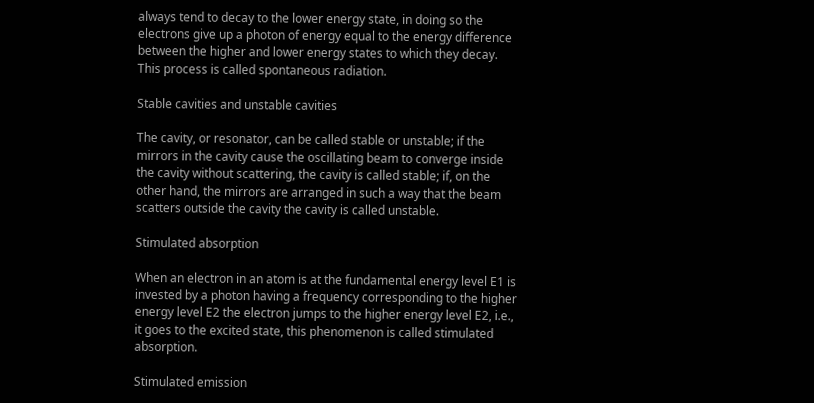always tend to decay to the lower energy state, in doing so the electrons give up a photon of energy equal to the energy difference between the higher and lower energy states to which they decay. This process is called spontaneous radiation.

Stable cavities and unstable cavities

The cavity, or resonator, can be called stable or unstable; if the mirrors in the cavity cause the oscillating beam to converge inside the cavity without scattering, the cavity is called stable; if, on the other hand, the mirrors are arranged in such a way that the beam scatters outside the cavity the cavity is called unstable.

Stimulated absorption

When an electron in an atom is at the fundamental energy level E1 is invested by a photon having a frequency corresponding to the higher energy level E2 the electron jumps to the higher energy level E2, i.e., it goes to the excited state, this phenomenon is called stimulated absorption.

Stimulated emission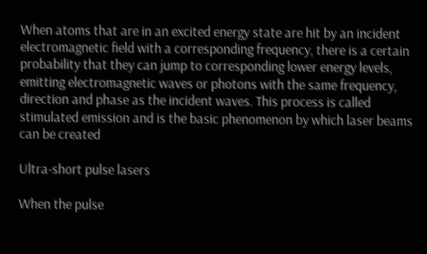When atoms that are in an excited energy state are hit by an incident electromagnetic field with a corresponding frequency, there is a certain probability that they can jump to corresponding lower energy levels, emitting electromagnetic waves or photons with the same frequency, direction and phase as the incident waves. This process is called stimulated emission and is the basic phenomenon by which laser beams can be created

Ultra-short pulse lasers

When the pulse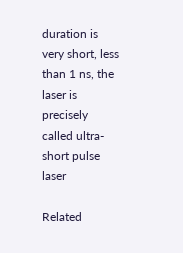duration is very short, less than 1 ns, the laser is precisely called ultra-short pulse laser

Related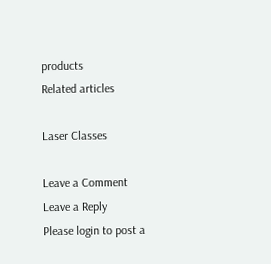products
Related articles

Laser Classes

Leave a Comment
Leave a Reply
Please login to post a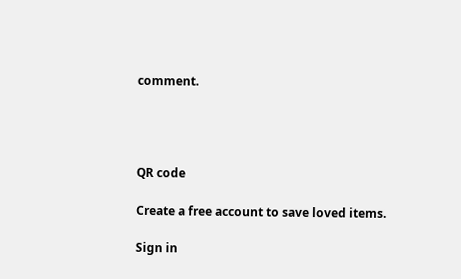comment.




QR code

Create a free account to save loved items.

Sign in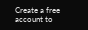Create a free account to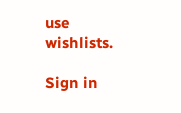use wishlists.

Sign in